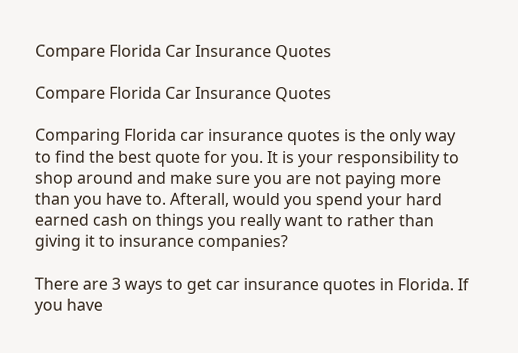Compare Florida Car Insurance Quotes

Compare Florida Car Insurance Quotes

Comparing Florida car insurance quotes is the only way to find the best quote for you. It is your responsibility to shop around and make sure you are not paying more than you have to. Afterall, would you spend your hard earned cash on things you really want to rather than giving it to insurance companies?

There are 3 ways to get car insurance quotes in Florida. If you have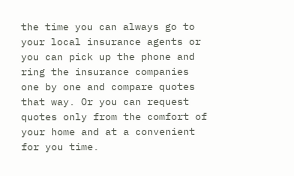the time you can always go to your local insurance agents or you can pick up the phone and ring the insurance companies one by one and compare quotes that way. Or you can request quotes only from the comfort of your home and at a convenient for you time.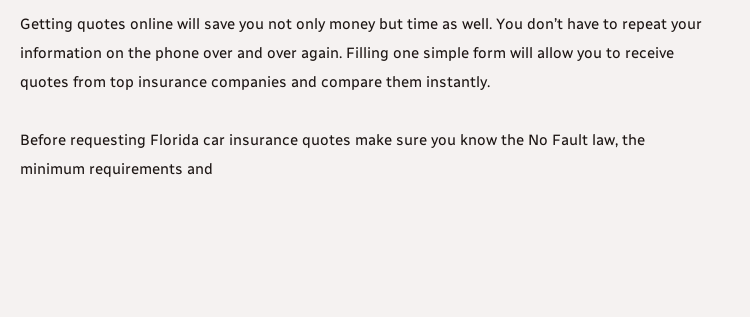Getting quotes online will save you not only money but time as well. You don’t have to repeat your information on the phone over and over again. Filling one simple form will allow you to receive quotes from top insurance companies and compare them instantly.

Before requesting Florida car insurance quotes make sure you know the No Fault law, the minimum requirements and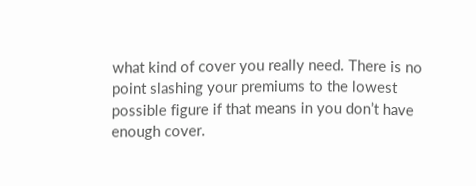what kind of cover you really need. There is no point slashing your premiums to the lowest possible figure if that means in you don’t have enough cover.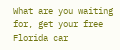What are you waiting for, get your free Florida car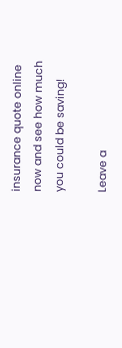insurance quote online now and see how much you could be saving!

Leave a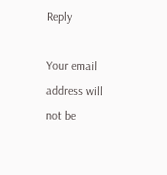Reply

Your email address will not be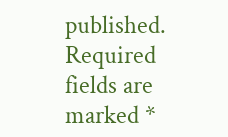published. Required fields are marked *